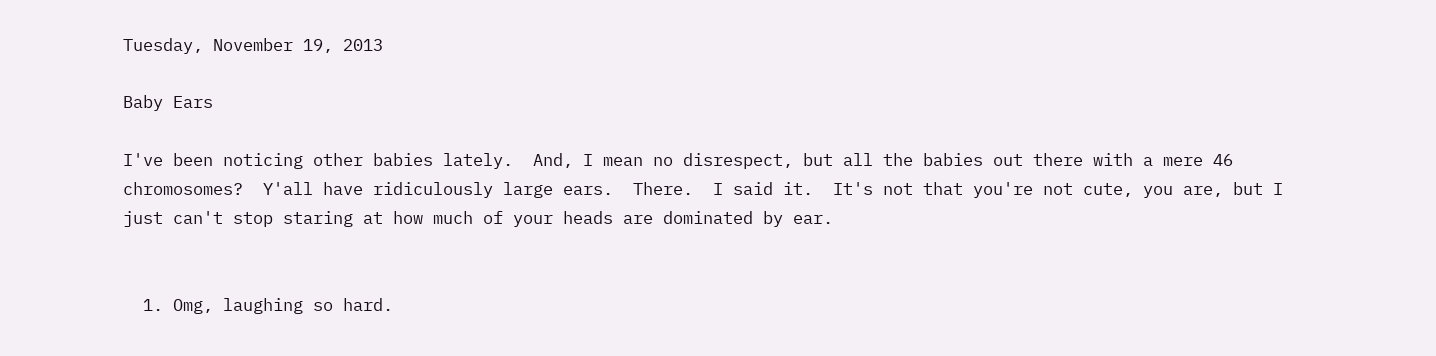Tuesday, November 19, 2013

Baby Ears

I've been noticing other babies lately.  And, I mean no disrespect, but all the babies out there with a mere 46 chromosomes?  Y'all have ridiculously large ears.  There.  I said it.  It's not that you're not cute, you are, but I just can't stop staring at how much of your heads are dominated by ear.


  1. Omg, laughing so hard.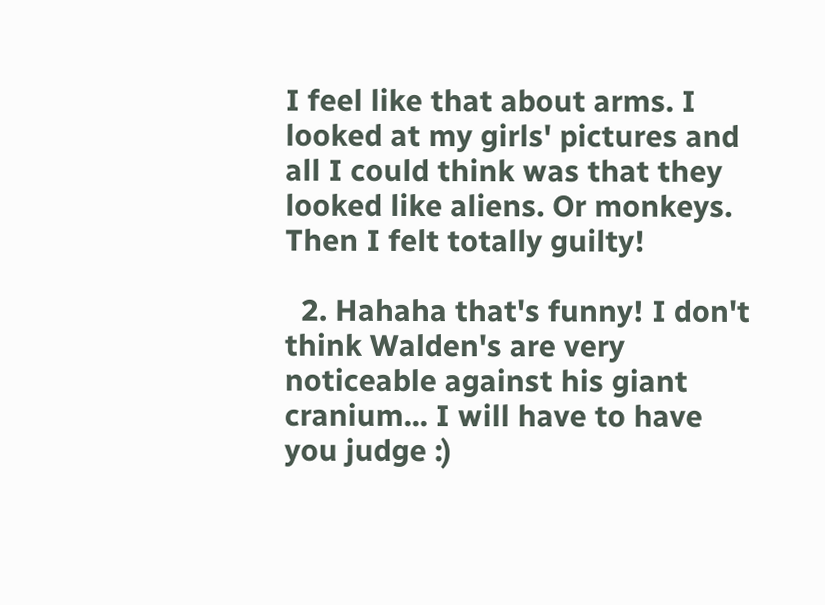I feel like that about arms. I looked at my girls' pictures and all I could think was that they looked like aliens. Or monkeys. Then I felt totally guilty!

  2. Hahaha that's funny! I don't think Walden's are very noticeable against his giant cranium... I will have to have you judge :)